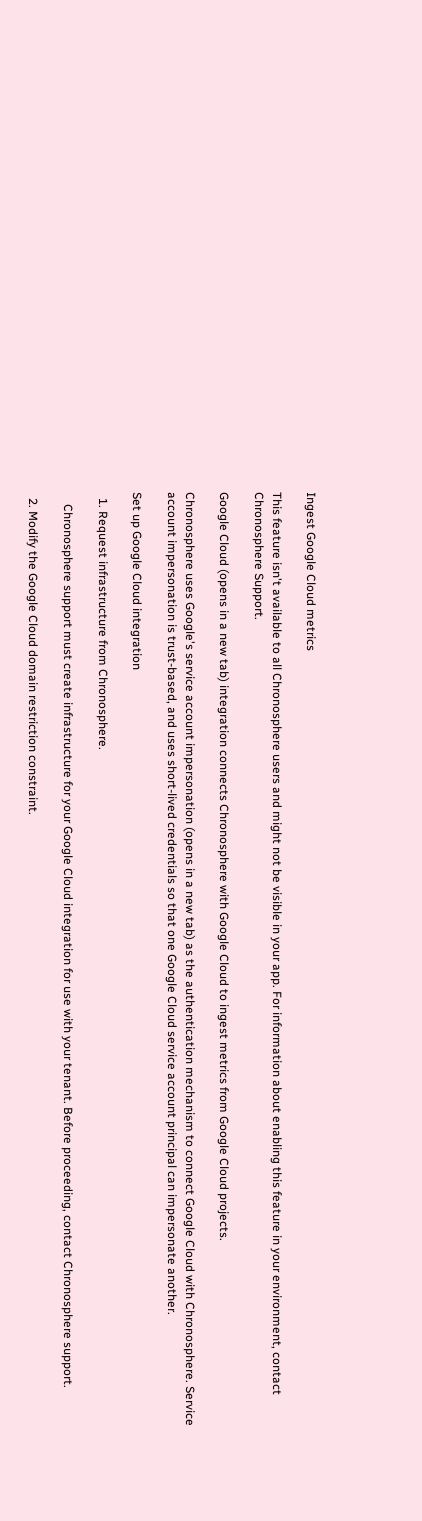Ingest Google Cloud metrics

This feature isn't available to all Chronosphere users and might not be visible in your app. For information about enabling this feature in your environment, contact Chronosphere Support.

Google Cloud (opens in a new tab) integration connects Chronosphere with Google Cloud to ingest metrics from Google Cloud projects.

Chronosphere uses Google's service account impersonation (opens in a new tab) as the authentication mechanism to connect Google Cloud with Chronosphere. Service account impersonation is trust-based, and uses short-lived credentials so that one Google Cloud service account principal can impersonate another.

Set up Google Cloud integration

  1. Request infrastructure from Chronosphere.

    Chronosphere support must create infrastructure for your Google Cloud integration for use with your tenant. Before proceeding, contact Chronosphere support.

  2. Modify the Google Cloud domain restriction constraint.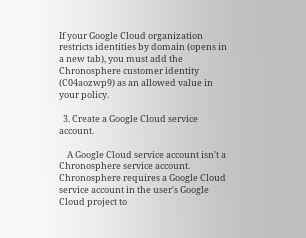If your Google Cloud organization restricts identities by domain (opens in a new tab), you must add the Chronosphere customer identity (C04aozwp9) as an allowed value in your policy.

  3. Create a Google Cloud service account.

    A Google Cloud service account isn't a Chronosphere service account. Chronosphere requires a Google Cloud service account in the user's Google Cloud project to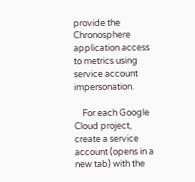provide the Chronosphere application access to metrics using service account impersonation.

    For each Google Cloud project, create a service account (opens in a new tab) with the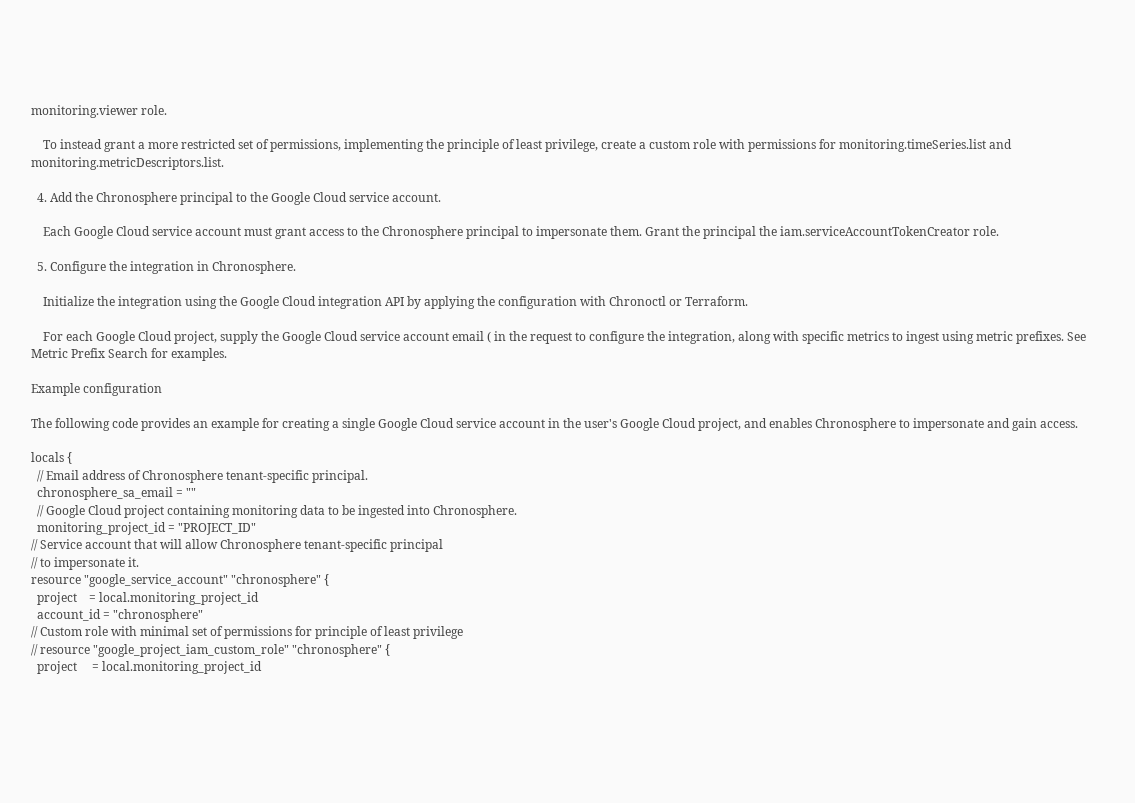monitoring.viewer role.

    To instead grant a more restricted set of permissions, implementing the principle of least privilege, create a custom role with permissions for monitoring.timeSeries.list and monitoring.metricDescriptors.list.

  4. Add the Chronosphere principal to the Google Cloud service account.

    Each Google Cloud service account must grant access to the Chronosphere principal to impersonate them. Grant the principal the iam.serviceAccountTokenCreator role.

  5. Configure the integration in Chronosphere.

    Initialize the integration using the Google Cloud integration API by applying the configuration with Chronoctl or Terraform.

    For each Google Cloud project, supply the Google Cloud service account email ( in the request to configure the integration, along with specific metrics to ingest using metric prefixes. See Metric Prefix Search for examples.

Example configuration

The following code provides an example for creating a single Google Cloud service account in the user's Google Cloud project, and enables Chronosphere to impersonate and gain access.

locals {
  // Email address of Chronosphere tenant-specific principal.
  chronosphere_sa_email = ""
  // Google Cloud project containing monitoring data to be ingested into Chronosphere.
  monitoring_project_id = "PROJECT_ID"
// Service account that will allow Chronosphere tenant-specific principal
// to impersonate it.
resource "google_service_account" "chronosphere" {
  project    = local.monitoring_project_id
  account_id = "chronosphere"
// Custom role with minimal set of permissions for principle of least privilege
// resource "google_project_iam_custom_role" "chronosphere" {
  project     = local.monitoring_project_id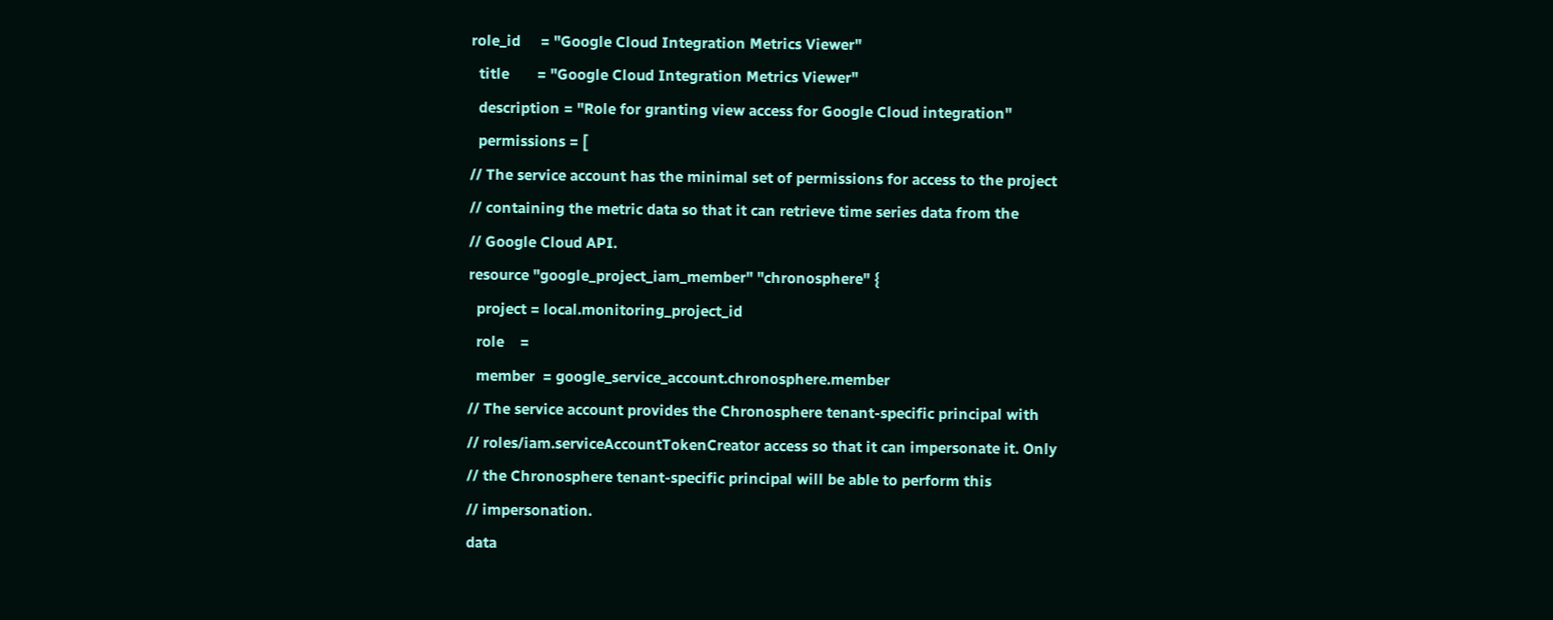role_id     = "Google Cloud Integration Metrics Viewer"
  title       = "Google Cloud Integration Metrics Viewer"
  description = "Role for granting view access for Google Cloud integration"
  permissions = [
// The service account has the minimal set of permissions for access to the project
// containing the metric data so that it can retrieve time series data from the
// Google Cloud API.
resource "google_project_iam_member" "chronosphere" {
  project = local.monitoring_project_id
  role    =
  member  = google_service_account.chronosphere.member
// The service account provides the Chronosphere tenant-specific principal with
// roles/iam.serviceAccountTokenCreator access so that it can impersonate it. Only
// the Chronosphere tenant-specific principal will be able to perform this
// impersonation.
data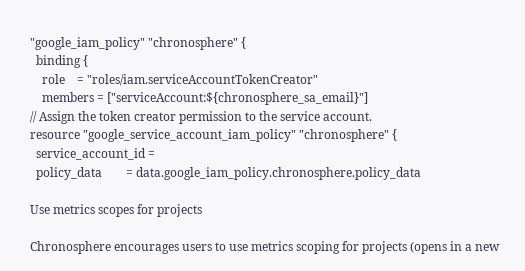"google_iam_policy" "chronosphere" {
  binding {
    role    = "roles/iam.serviceAccountTokenCreator"
    members = ["serviceAccount:${chronosphere_sa_email}"]
// Assign the token creator permission to the service account.
resource "google_service_account_iam_policy" "chronosphere" {
  service_account_id =
  policy_data        = data.google_iam_policy.chronosphere.policy_data

Use metrics scopes for projects

Chronosphere encourages users to use metrics scoping for projects (opens in a new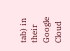tab) in their Google Cloud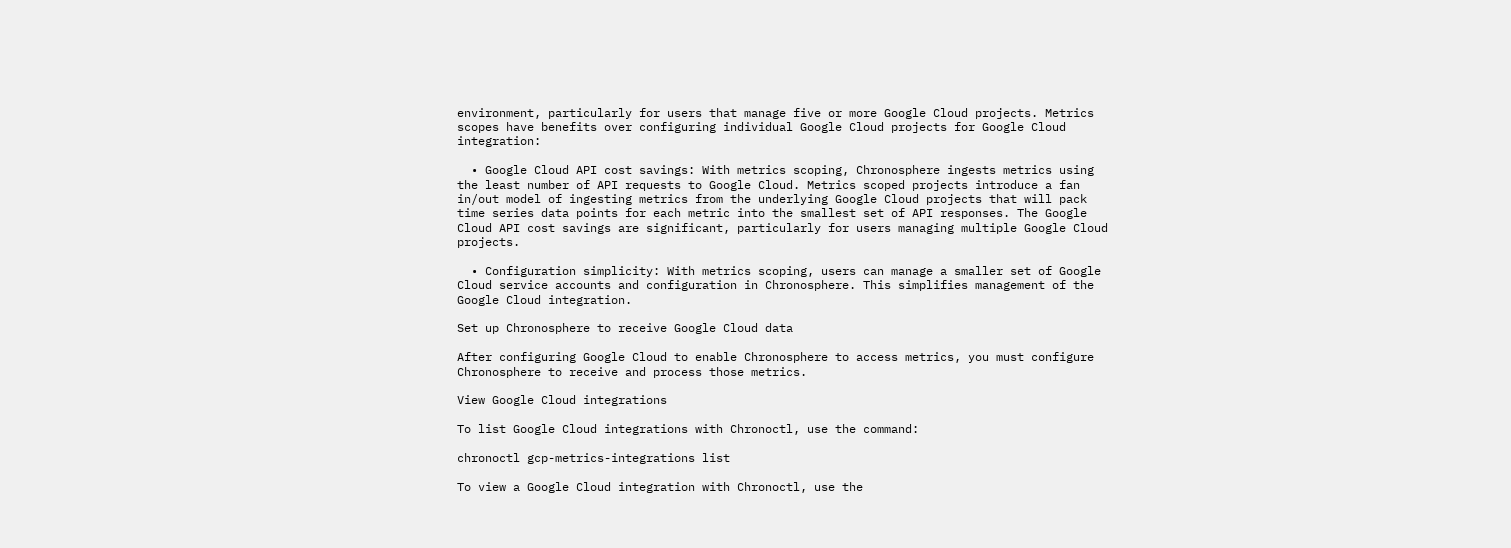environment, particularly for users that manage five or more Google Cloud projects. Metrics scopes have benefits over configuring individual Google Cloud projects for Google Cloud integration:

  • Google Cloud API cost savings: With metrics scoping, Chronosphere ingests metrics using the least number of API requests to Google Cloud. Metrics scoped projects introduce a fan in/out model of ingesting metrics from the underlying Google Cloud projects that will pack time series data points for each metric into the smallest set of API responses. The Google Cloud API cost savings are significant, particularly for users managing multiple Google Cloud projects.

  • Configuration simplicity: With metrics scoping, users can manage a smaller set of Google Cloud service accounts and configuration in Chronosphere. This simplifies management of the Google Cloud integration.

Set up Chronosphere to receive Google Cloud data

After configuring Google Cloud to enable Chronosphere to access metrics, you must configure Chronosphere to receive and process those metrics.

View Google Cloud integrations

To list Google Cloud integrations with Chronoctl, use the command:

chronoctl gcp-metrics-integrations list

To view a Google Cloud integration with Chronoctl, use the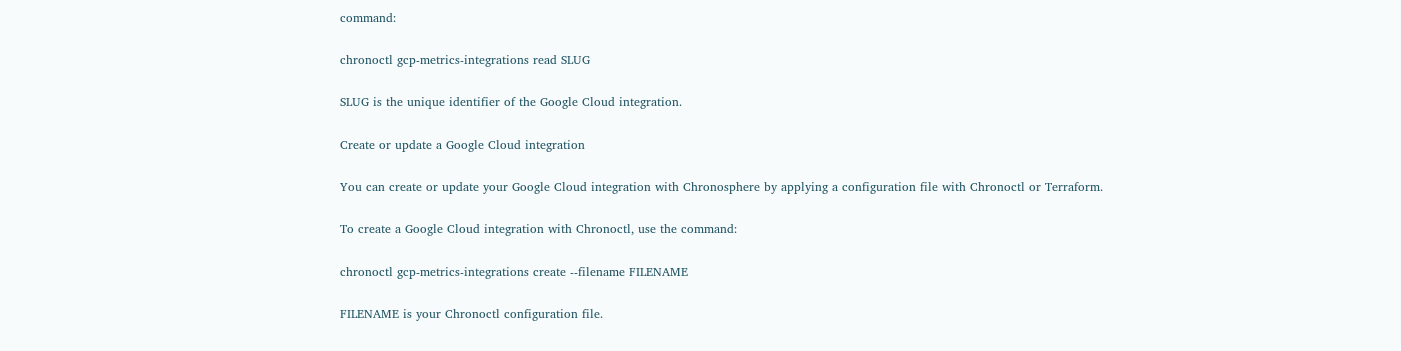command:

chronoctl gcp-metrics-integrations read SLUG

SLUG is the unique identifier of the Google Cloud integration.

Create or update a Google Cloud integration

You can create or update your Google Cloud integration with Chronosphere by applying a configuration file with Chronoctl or Terraform.

To create a Google Cloud integration with Chronoctl, use the command:

chronoctl gcp-metrics-integrations create --filename FILENAME

FILENAME is your Chronoctl configuration file.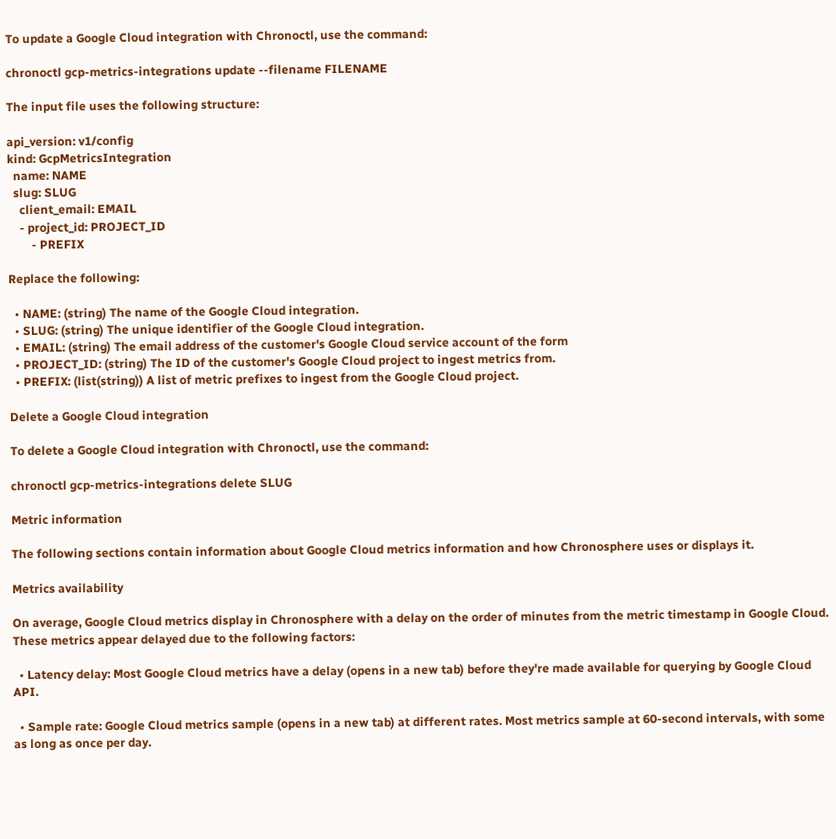To update a Google Cloud integration with Chronoctl, use the command:

chronoctl gcp-metrics-integrations update --filename FILENAME

The input file uses the following structure:

api_version: v1/config
kind: GcpMetricsIntegration
  name: NAME
  slug: SLUG
    client_email: EMAIL
    - project_id: PROJECT_ID
        - PREFIX

Replace the following:

  • NAME: (string) The name of the Google Cloud integration.
  • SLUG: (string) The unique identifier of the Google Cloud integration.
  • EMAIL: (string) The email address of the customer's Google Cloud service account of the form
  • PROJECT_ID: (string) The ID of the customer's Google Cloud project to ingest metrics from.
  • PREFIX: (list(string)) A list of metric prefixes to ingest from the Google Cloud project.

Delete a Google Cloud integration

To delete a Google Cloud integration with Chronoctl, use the command:

chronoctl gcp-metrics-integrations delete SLUG

Metric information

The following sections contain information about Google Cloud metrics information and how Chronosphere uses or displays it.

Metrics availability

On average, Google Cloud metrics display in Chronosphere with a delay on the order of minutes from the metric timestamp in Google Cloud. These metrics appear delayed due to the following factors:

  • Latency delay: Most Google Cloud metrics have a delay (opens in a new tab) before they're made available for querying by Google Cloud API.

  • Sample rate: Google Cloud metrics sample (opens in a new tab) at different rates. Most metrics sample at 60-second intervals, with some as long as once per day.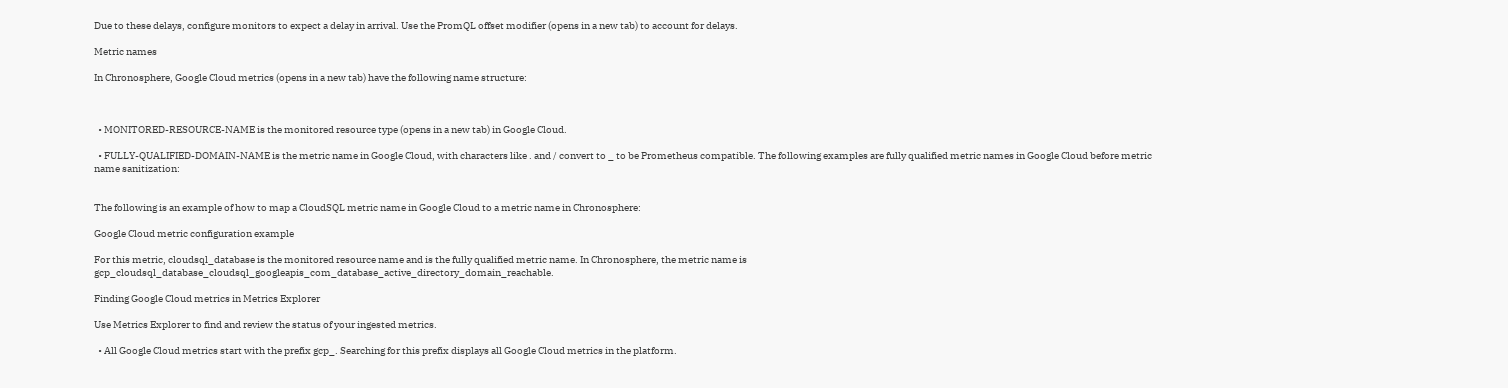Due to these delays, configure monitors to expect a delay in arrival. Use the PromQL offset modifier (opens in a new tab) to account for delays.

Metric names

In Chronosphere, Google Cloud metrics (opens in a new tab) have the following name structure:



  • MONITORED-RESOURCE-NAME is the monitored resource type (opens in a new tab) in Google Cloud.

  • FULLY-QUALIFIED-DOMAIN-NAME is the metric name in Google Cloud, with characters like . and / convert to _ to be Prometheus compatible. The following examples are fully qualified metric names in Google Cloud before metric name sanitization:


The following is an example of how to map a CloudSQL metric name in Google Cloud to a metric name in Chronosphere:

Google Cloud metric configuration example

For this metric, cloudsql_database is the monitored resource name and is the fully qualified metric name. In Chronosphere, the metric name is gcp_cloudsql_database_cloudsql_googleapis_com_database_active_directory_domain_reachable.

Finding Google Cloud metrics in Metrics Explorer

Use Metrics Explorer to find and review the status of your ingested metrics.

  • All Google Cloud metrics start with the prefix gcp_. Searching for this prefix displays all Google Cloud metrics in the platform.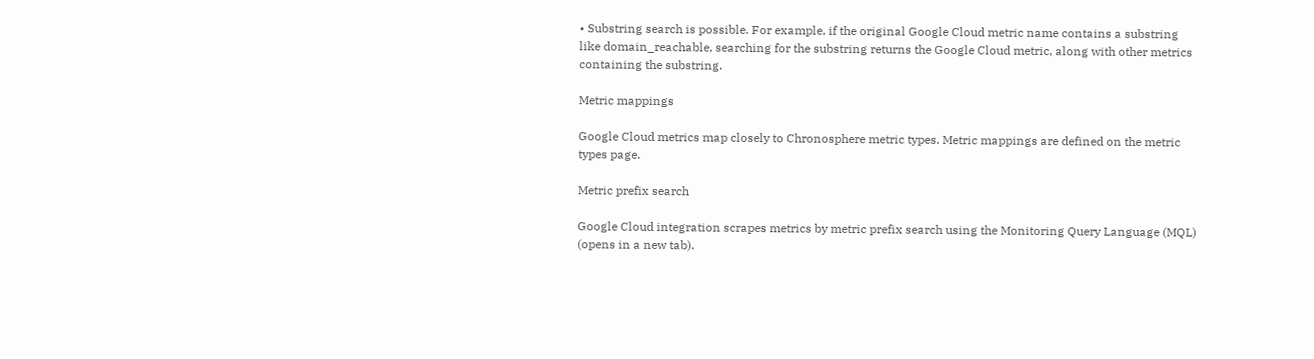• Substring search is possible. For example, if the original Google Cloud metric name contains a substring like domain_reachable, searching for the substring returns the Google Cloud metric, along with other metrics containing the substring.

Metric mappings

Google Cloud metrics map closely to Chronosphere metric types. Metric mappings are defined on the metric types page.

Metric prefix search

Google Cloud integration scrapes metrics by metric prefix search using the Monitoring Query Language (MQL) (opens in a new tab).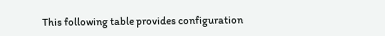This following table provides configuration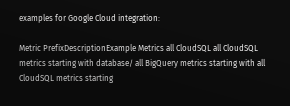examples for Google Cloud integration:

Metric PrefixDescriptionExample Metrics all CloudSQL all CloudSQL metrics starting with database/ all BigQuery metrics starting with all CloudSQL metrics starting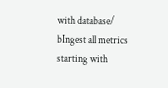with database/
bIngest all metrics starting with